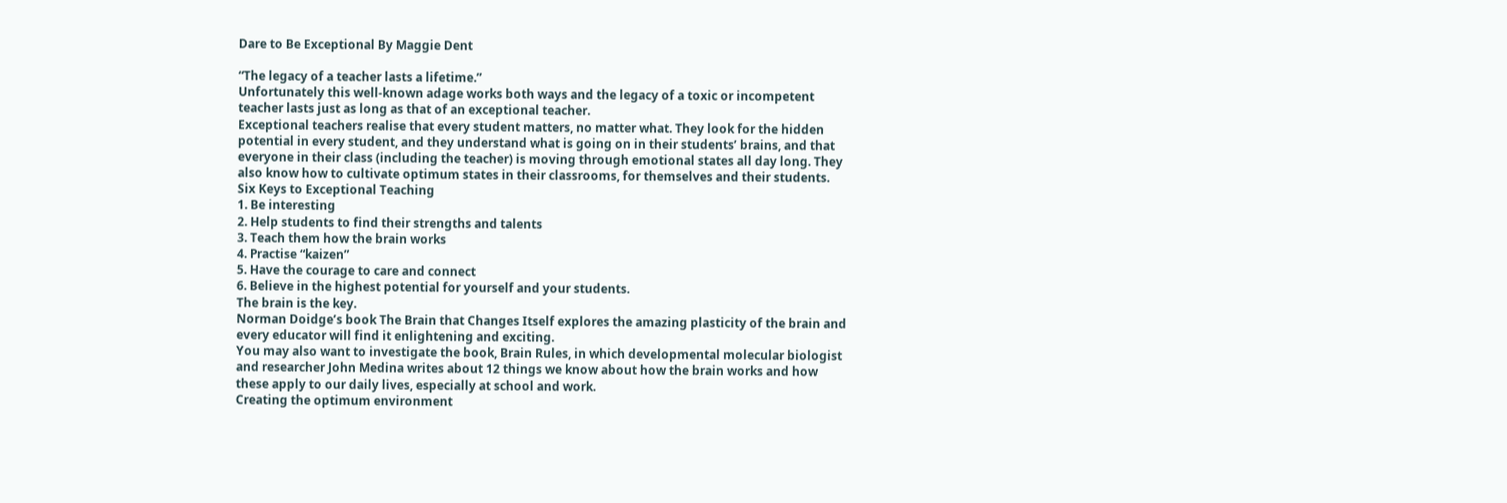Dare to Be Exceptional By Maggie Dent

“The legacy of a teacher lasts a lifetime.”
Unfortunately this well-known adage works both ways and the legacy of a toxic or incompetent
teacher lasts just as long as that of an exceptional teacher.
Exceptional teachers realise that every student matters, no matter what. They look for the hidden
potential in every student, and they understand what is going on in their students’ brains, and that
everyone in their class (including the teacher) is moving through emotional states all day long. They
also know how to cultivate optimum states in their classrooms, for themselves and their students.
Six Keys to Exceptional Teaching
1. Be interesting
2. Help students to find their strengths and talents
3. Teach them how the brain works
4. Practise “kaizen”
5. Have the courage to care and connect
6. Believe in the highest potential for yourself and your students.
The brain is the key.
Norman Doidge’s book The Brain that Changes Itself explores the amazing plasticity of the brain and
every educator will find it enlightening and exciting.
You may also want to investigate the book, Brain Rules, in which developmental molecular biologist
and researcher John Medina writes about 12 things we know about how the brain works and how
these apply to our daily lives, especially at school and work.
Creating the optimum environment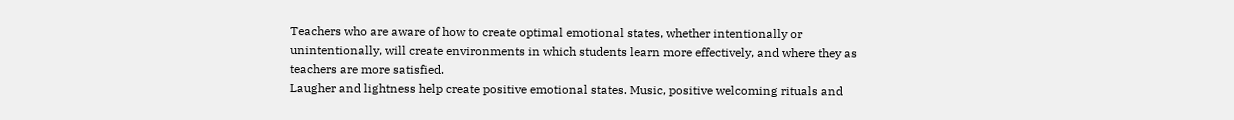Teachers who are aware of how to create optimal emotional states, whether intentionally or
unintentionally, will create environments in which students learn more effectively, and where they as
teachers are more satisfied.
Laugher and lightness help create positive emotional states. Music, positive welcoming rituals and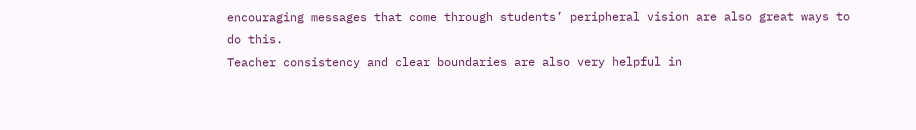encouraging messages that come through students’ peripheral vision are also great ways to do this.
Teacher consistency and clear boundaries are also very helpful in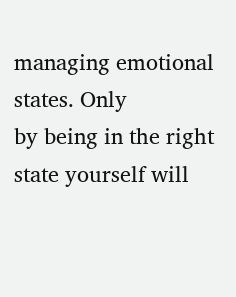managing emotional states. Only
by being in the right state yourself will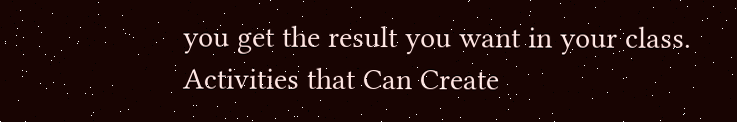you get the result you want in your class.
Activities that Can Create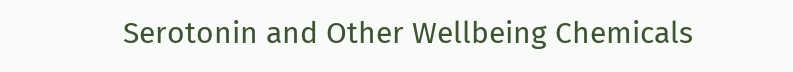Serotonin and Other Wellbeing Chemicals